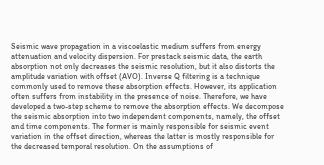Seismic wave propagation in a viscoelastic medium suffers from energy attenuation and velocity dispersion. For prestack seismic data, the earth absorption not only decreases the seismic resolution, but it also distorts the amplitude variation with offset (AVO). Inverse Q filtering is a technique commonly used to remove these absorption effects. However, its application often suffers from instability in the presence of noise. Therefore, we have developed a two-step scheme to remove the absorption effects. We decompose the seismic absorption into two independent components, namely, the offset and time components. The former is mainly responsible for seismic event variation in the offset direction, whereas the latter is mostly responsible for the decreased temporal resolution. On the assumptions of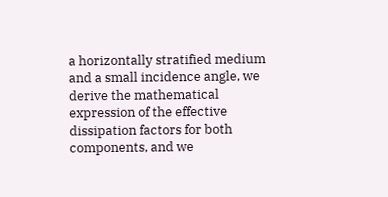a horizontally stratified medium and a small incidence angle, we derive the mathematical expression of the effective dissipation factors for both components, and we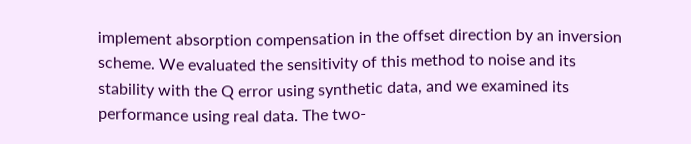implement absorption compensation in the offset direction by an inversion scheme. We evaluated the sensitivity of this method to noise and its stability with the Q error using synthetic data, and we examined its performance using real data. The two-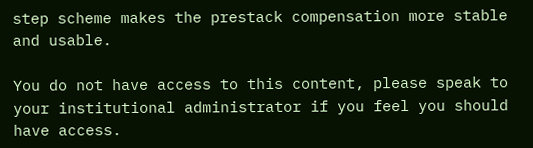step scheme makes the prestack compensation more stable and usable.

You do not have access to this content, please speak to your institutional administrator if you feel you should have access.